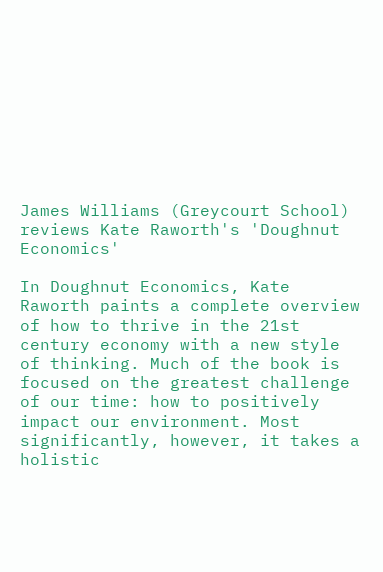James Williams (Greycourt School) reviews Kate Raworth's 'Doughnut Economics'

In Doughnut Economics, Kate Raworth paints a complete overview of how to thrive in the 21st century economy with a new style of thinking. Much of the book is focused on the greatest challenge of our time: how to positively impact our environment. Most significantly, however, it takes a holistic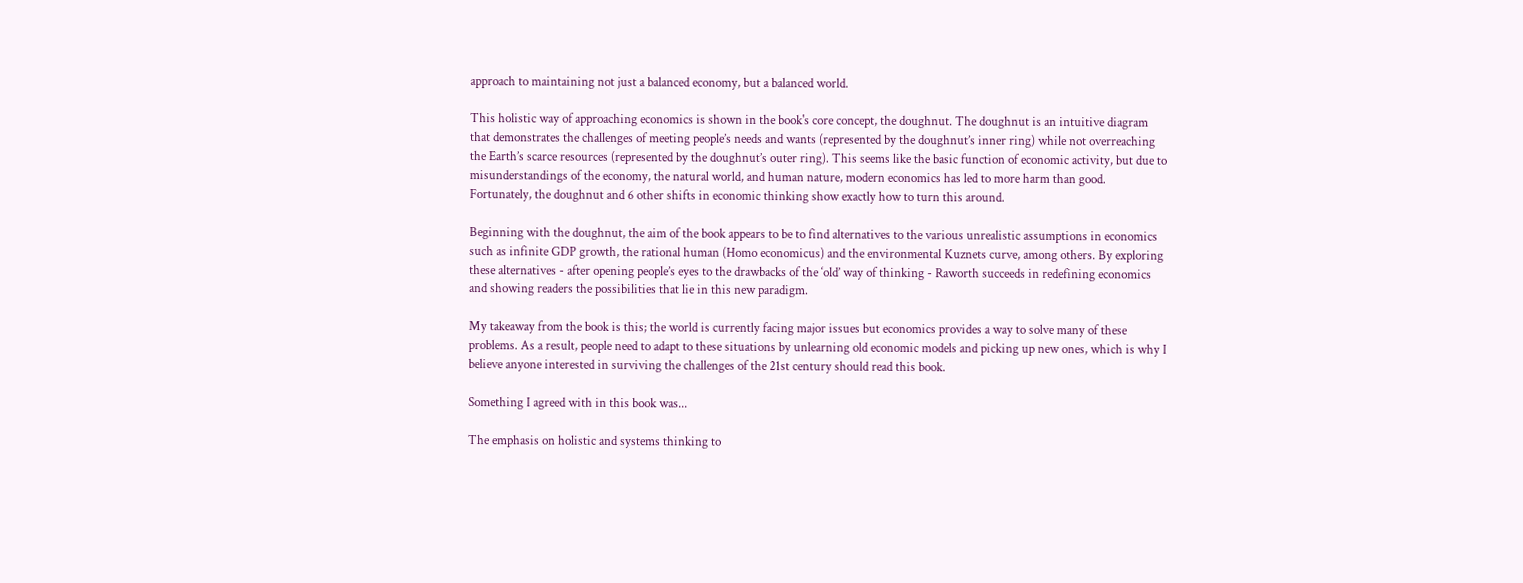approach to maintaining not just a balanced economy, but a balanced world.

This holistic way of approaching economics is shown in the book's core concept, the doughnut. The doughnut is an intuitive diagram that demonstrates the challenges of meeting people’s needs and wants (represented by the doughnut’s inner ring) while not overreaching the Earth’s scarce resources (represented by the doughnut’s outer ring). This seems like the basic function of economic activity, but due to misunderstandings of the economy, the natural world, and human nature, modern economics has led to more harm than good. Fortunately, the doughnut and 6 other shifts in economic thinking show exactly how to turn this around.

Beginning with the doughnut, the aim of the book appears to be to find alternatives to the various unrealistic assumptions in economics such as infinite GDP growth, the rational human (Homo economicus) and the environmental Kuznets curve, among others. By exploring these alternatives - after opening people’s eyes to the drawbacks of the ‘old’ way of thinking - Raworth succeeds in redefining economics and showing readers the possibilities that lie in this new paradigm.

My takeaway from the book is this; the world is currently facing major issues but economics provides a way to solve many of these problems. As a result, people need to adapt to these situations by unlearning old economic models and picking up new ones, which is why I believe anyone interested in surviving the challenges of the 21st century should read this book.

Something I agreed with in this book was...

The emphasis on holistic and systems thinking to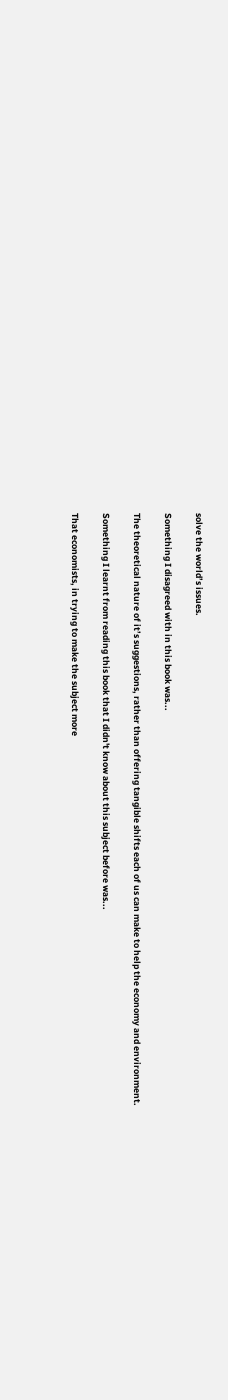solve the world’s issues.

Something I disagreed with in this book was...

The theoretical nature of it’s suggestions, rather than offering tangible shifts each of us can make to help the economy and environment.

Something I learnt from reading this book that I didn't know about this subject before was...

That economists, in trying to make the subject more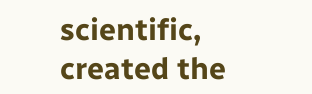scientific, created the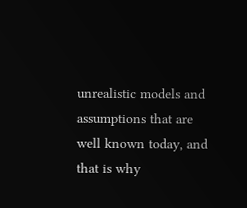unrealistic models and assumptions that are well known today, and that is why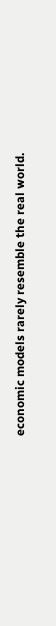economic models rarely resemble the real world.